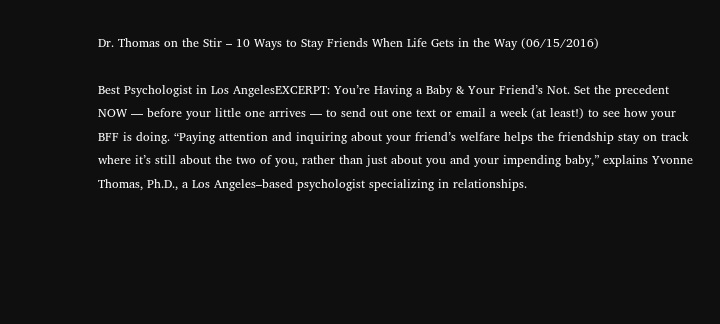Dr. Thomas on the Stir – 10 Ways to Stay Friends When Life Gets in the Way (06/15/2016)

Best Psychologist in Los AngelesEXCERPT: You’re Having a Baby & Your Friend’s Not. Set the precedent NOW — before your little one arrives — to send out one text or email a week (at least!) to see how your BFF is doing. “Paying attention and inquiring about your friend’s welfare helps the friendship stay on track where it’s still about the two of you, rather than just about you and your impending baby,” explains Yvonne Thomas, Ph.D., a Los Angeles–based psychologist specializing in relationships.